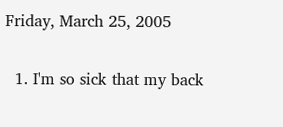Friday, March 25, 2005


  1. I'm so sick that my back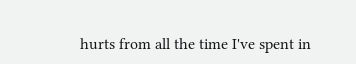hurts from all the time I've spent in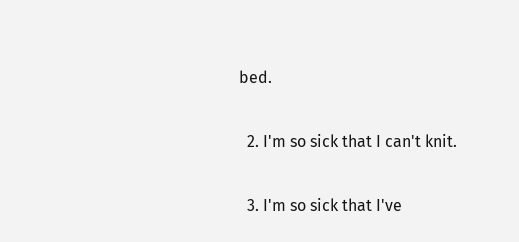bed.

  2. I'm so sick that I can't knit.

  3. I'm so sick that I've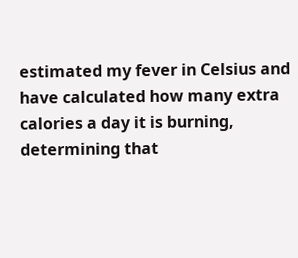estimated my fever in Celsius and have calculated how many extra calories a day it is burning, determining that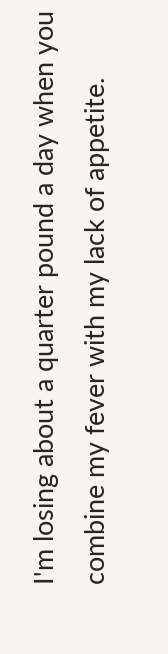I'm losing about a quarter pound a day when you combine my fever with my lack of appetite.